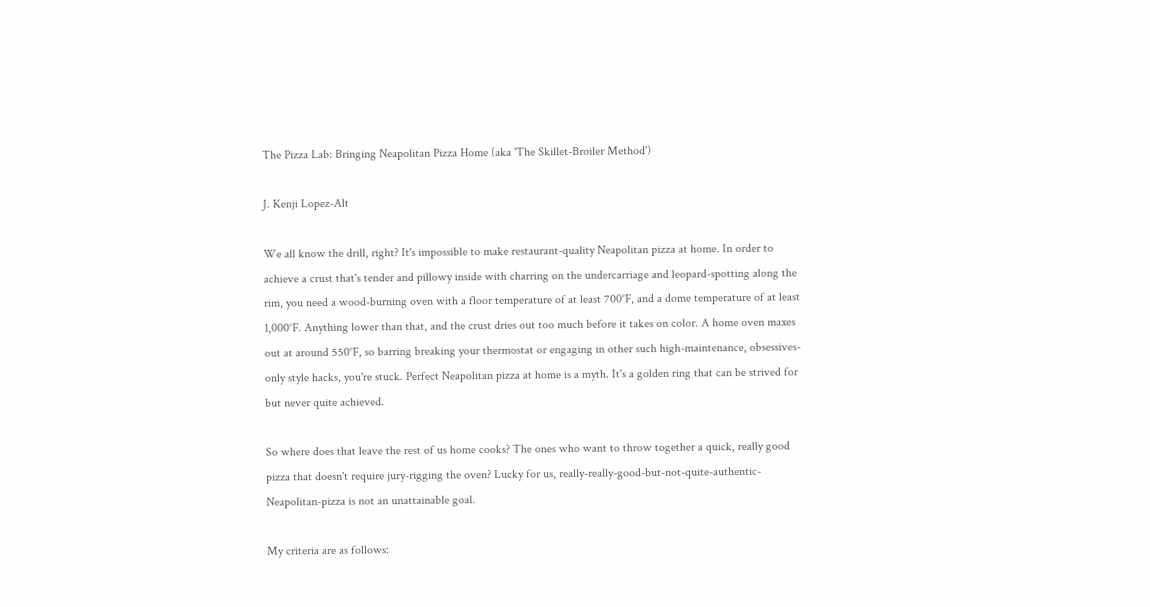The Pizza Lab: Bringing Neapolitan Pizza Home (aka 'The Skillet-Broiler Method')

J. Kenji Lopez-Alt

We all know the drill, right? It's impossible to make restaurant-quality Neapolitan pizza at home. In order to achieve a crust that's tender and pillowy inside with charring on the undercarriage and leopard-spotting along the rim, you need a wood-burning oven with a floor temperature of at least 700°F, and a dome temperature of at least 1,000°F. Anything lower than that, and the crust dries out too much before it takes on color. A home oven maxes out at around 550°F, so barring breaking your thermostat or engaging in other such high-maintenance, obsessives-only style hacks, you're stuck. Perfect Neapolitan pizza at home is a myth. It's a golden ring that can be strived for but never quite achieved.

So where does that leave the rest of us home cooks? The ones who want to throw together a quick, really good pizza that doesn't require jury-rigging the oven? Lucky for us, really-really-good-but-not-quite-authentic-Neapolitan-pizza is not an unattainable goal.

My criteria are as follows: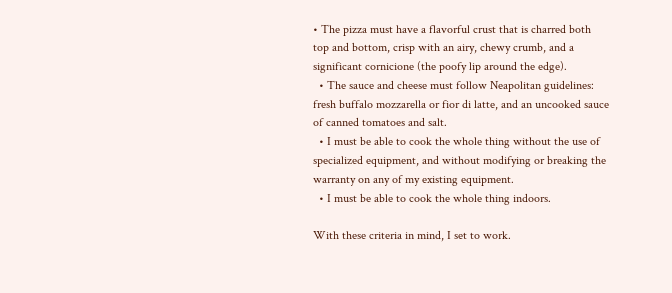• The pizza must have a flavorful crust that is charred both top and bottom, crisp with an airy, chewy crumb, and a significant cornicione (the poofy lip around the edge).
  • The sauce and cheese must follow Neapolitan guidelines: fresh buffalo mozzarella or fior di latte, and an uncooked sauce of canned tomatoes and salt.
  • I must be able to cook the whole thing without the use of specialized equipment, and without modifying or breaking the warranty on any of my existing equipment.
  • I must be able to cook the whole thing indoors.

With these criteria in mind, I set to work.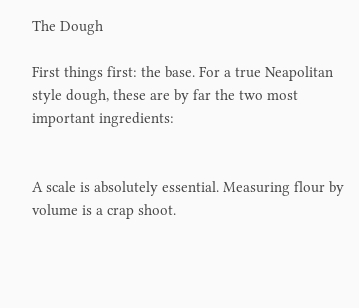The Dough

First things first: the base. For a true Neapolitan style dough, these are by far the two most important ingredients:


A scale is absolutely essential. Measuring flour by volume is a crap shoot.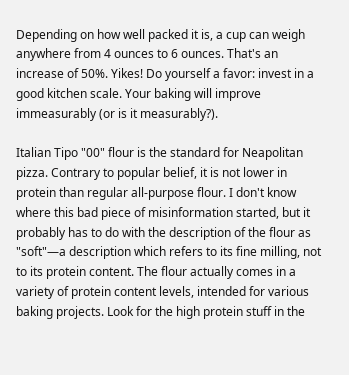Depending on how well packed it is, a cup can weigh anywhere from 4 ounces to 6 ounces. That's an increase of 50%. Yikes! Do yourself a favor: invest in a good kitchen scale. Your baking will improve immeasurably (or is it measurably?).

Italian Tipo "00" flour is the standard for Neapolitan pizza. Contrary to popular belief, it is not lower in protein than regular all-purpose flour. I don't know where this bad piece of misinformation started, but it probably has to do with the description of the flour as "soft"—a description which refers to its fine milling, not to its protein content. The flour actually comes in a variety of protein content levels, intended for various baking projects. Look for the high protein stuff in the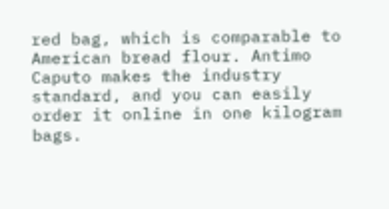red bag, which is comparable to American bread flour. Antimo Caputo makes the industry standard, and you can easily order it online in one kilogram bags.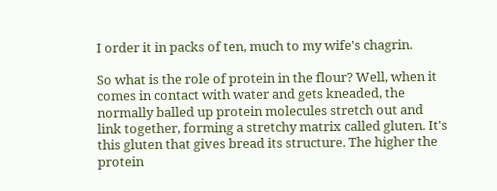I order it in packs of ten, much to my wife's chagrin.

So what is the role of protein in the flour? Well, when it comes in contact with water and gets kneaded, the normally balled up protein molecules stretch out and link together, forming a stretchy matrix called gluten. It's this gluten that gives bread its structure. The higher the protein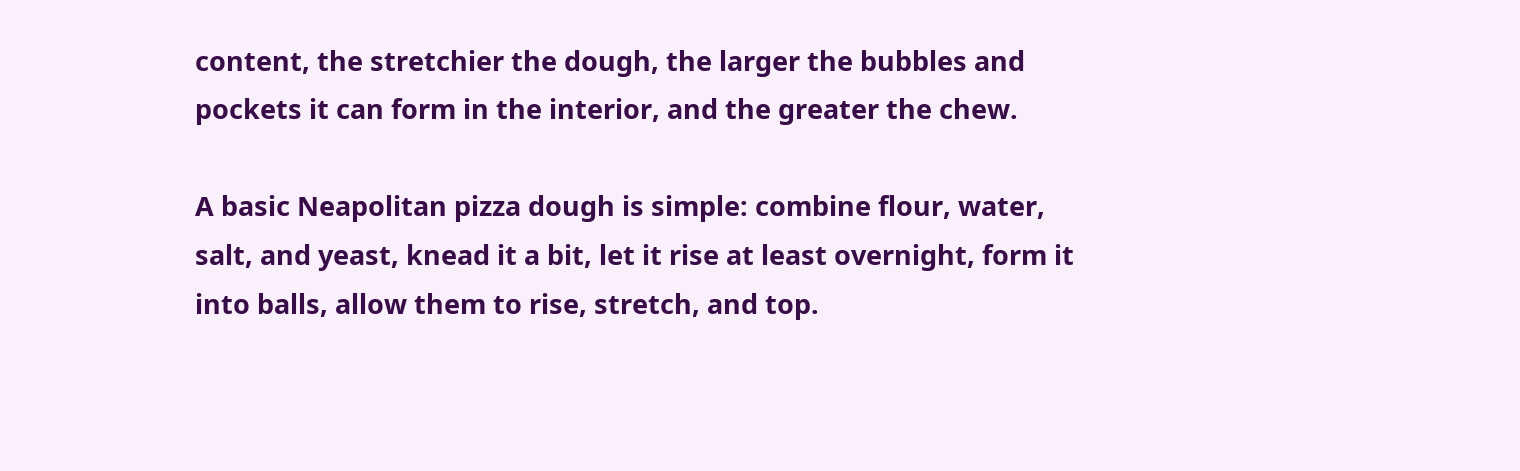content, the stretchier the dough, the larger the bubbles and pockets it can form in the interior, and the greater the chew.

A basic Neapolitan pizza dough is simple: combine flour, water, salt, and yeast, knead it a bit, let it rise at least overnight, form it into balls, allow them to rise, stretch, and top.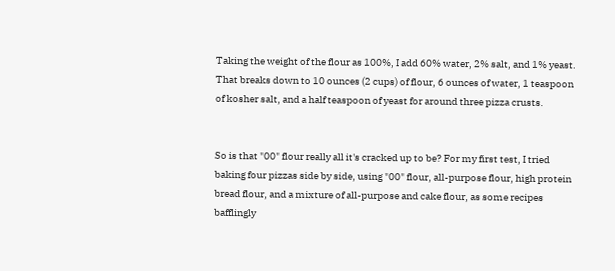Taking the weight of the flour as 100%, I add 60% water, 2% salt, and 1% yeast. That breaks down to 10 ounces (2 cups) of flour, 6 ounces of water, 1 teaspoon of kosher salt, and a half teaspoon of yeast for around three pizza crusts.


So is that "00" flour really all it's cracked up to be? For my first test, I tried baking four pizzas side by side, using "00" flour, all-purpose flour, high protein bread flour, and a mixture of all-purpose and cake flour, as some recipes bafflingly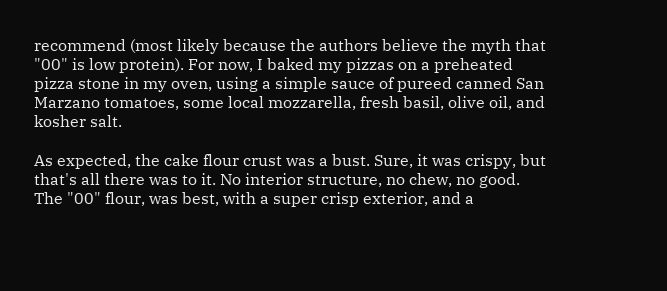recommend (most likely because the authors believe the myth that "00" is low protein). For now, I baked my pizzas on a preheated pizza stone in my oven, using a simple sauce of pureed canned San Marzano tomatoes, some local mozzarella, fresh basil, olive oil, and kosher salt.

As expected, the cake flour crust was a bust. Sure, it was crispy, but that's all there was to it. No interior structure, no chew, no good. The "00" flour, was best, with a super crisp exterior, and a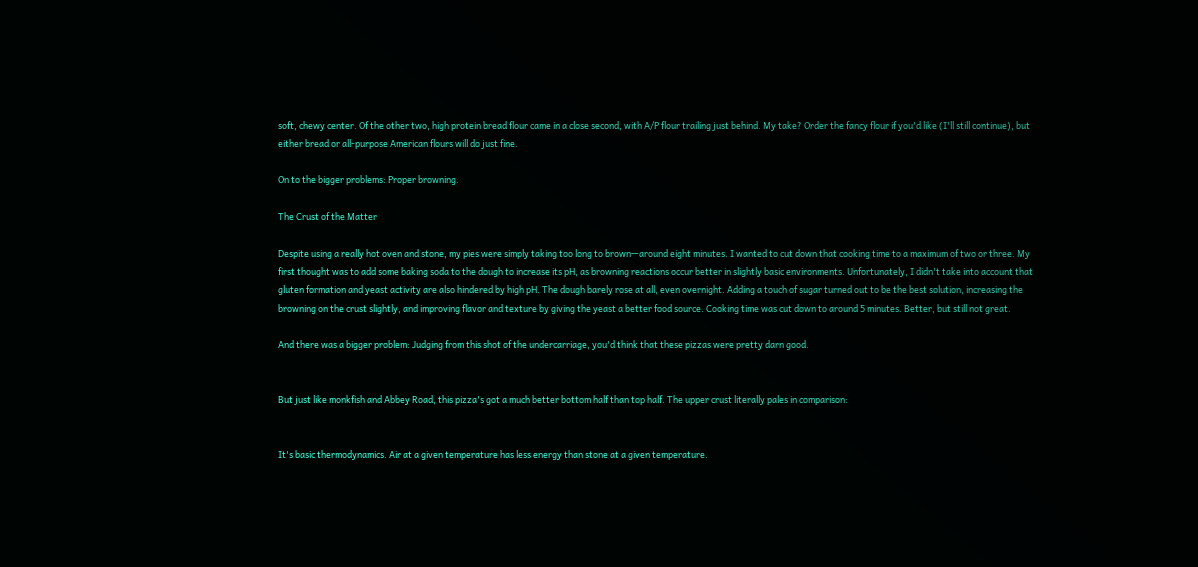soft, chewy center. Of the other two, high protein bread flour came in a close second, with A/P flour trailing just behind. My take? Order the fancy flour if you'd like (I'll still continue), but either bread or all-purpose American flours will do just fine.

On to the bigger problems: Proper browning.

The Crust of the Matter

Despite using a really hot oven and stone, my pies were simply taking too long to brown—around eight minutes. I wanted to cut down that cooking time to a maximum of two or three. My first thought was to add some baking soda to the dough to increase its pH, as browning reactions occur better in slightly basic environments. Unfortunately, I didn't take into account that gluten formation and yeast activity are also hindered by high pH. The dough barely rose at all, even overnight. Adding a touch of sugar turned out to be the best solution, increasing the browning on the crust slightly, and improving flavor and texture by giving the yeast a better food source. Cooking time was cut down to around 5 minutes. Better, but still not great.

And there was a bigger problem: Judging from this shot of the undercarriage, you'd think that these pizzas were pretty darn good.


But just like monkfish and Abbey Road, this pizza's got a much better bottom half than top half. The upper crust literally pales in comparison:


It's basic thermodynamics. Air at a given temperature has less energy than stone at a given temperature.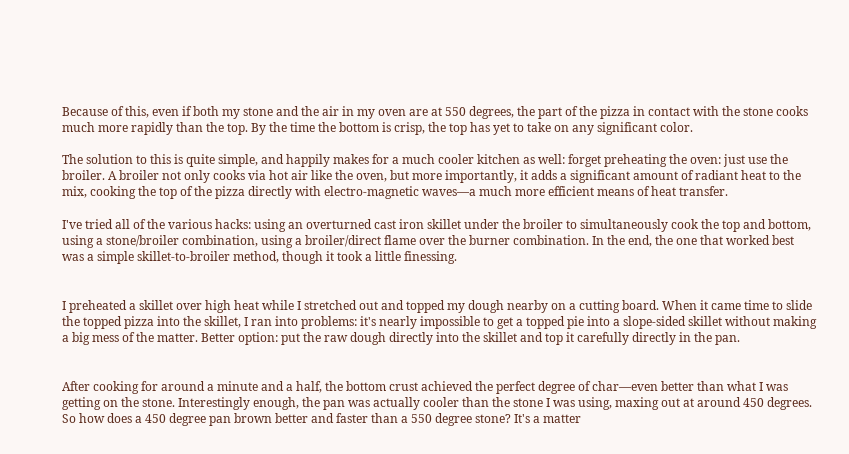Because of this, even if both my stone and the air in my oven are at 550 degrees, the part of the pizza in contact with the stone cooks much more rapidly than the top. By the time the bottom is crisp, the top has yet to take on any significant color.

The solution to this is quite simple, and happily makes for a much cooler kitchen as well: forget preheating the oven: just use the broiler. A broiler not only cooks via hot air like the oven, but more importantly, it adds a significant amount of radiant heat to the mix, cooking the top of the pizza directly with electro-magnetic waves—a much more efficient means of heat transfer.

I've tried all of the various hacks: using an overturned cast iron skillet under the broiler to simultaneously cook the top and bottom, using a stone/broiler combination, using a broiler/direct flame over the burner combination. In the end, the one that worked best was a simple skillet-to-broiler method, though it took a little finessing.


I preheated a skillet over high heat while I stretched out and topped my dough nearby on a cutting board. When it came time to slide the topped pizza into the skillet, I ran into problems: it's nearly impossible to get a topped pie into a slope-sided skillet without making a big mess of the matter. Better option: put the raw dough directly into the skillet and top it carefully directly in the pan.


After cooking for around a minute and a half, the bottom crust achieved the perfect degree of char—even better than what I was getting on the stone. Interestingly enough, the pan was actually cooler than the stone I was using, maxing out at around 450 degrees. So how does a 450 degree pan brown better and faster than a 550 degree stone? It's a matter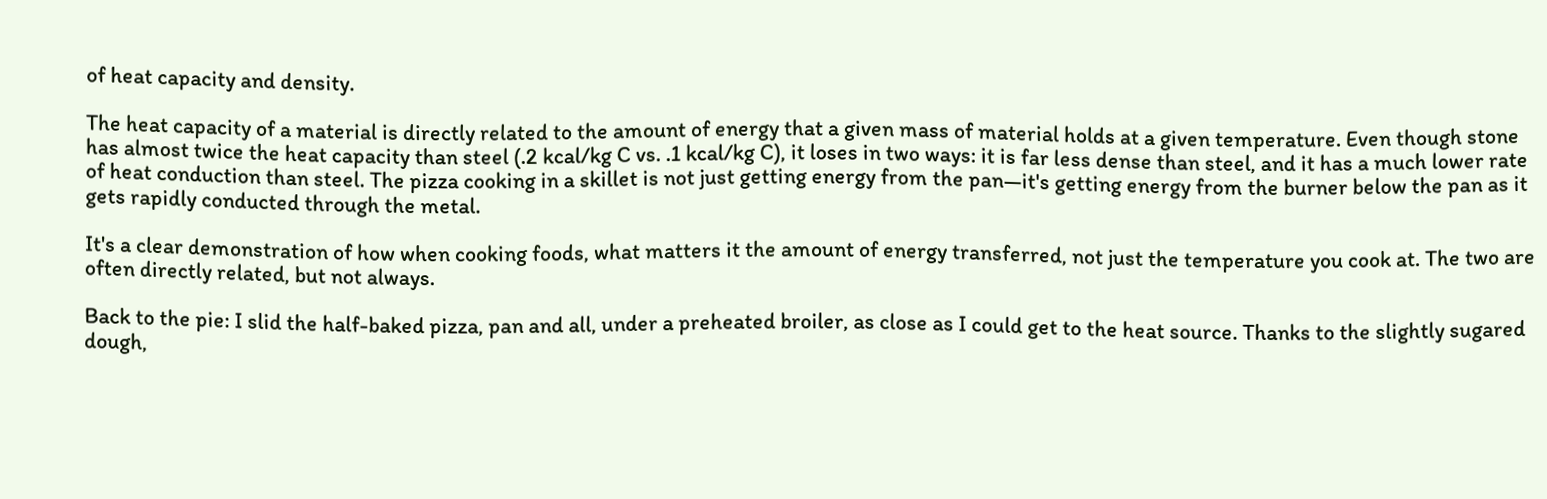of heat capacity and density.

The heat capacity of a material is directly related to the amount of energy that a given mass of material holds at a given temperature. Even though stone has almost twice the heat capacity than steel (.2 kcal/kg C vs. .1 kcal/kg C), it loses in two ways: it is far less dense than steel, and it has a much lower rate of heat conduction than steel. The pizza cooking in a skillet is not just getting energy from the pan—it's getting energy from the burner below the pan as it gets rapidly conducted through the metal.

It's a clear demonstration of how when cooking foods, what matters it the amount of energy transferred, not just the temperature you cook at. The two are often directly related, but not always.

Back to the pie: I slid the half-baked pizza, pan and all, under a preheated broiler, as close as I could get to the heat source. Thanks to the slightly sugared dough,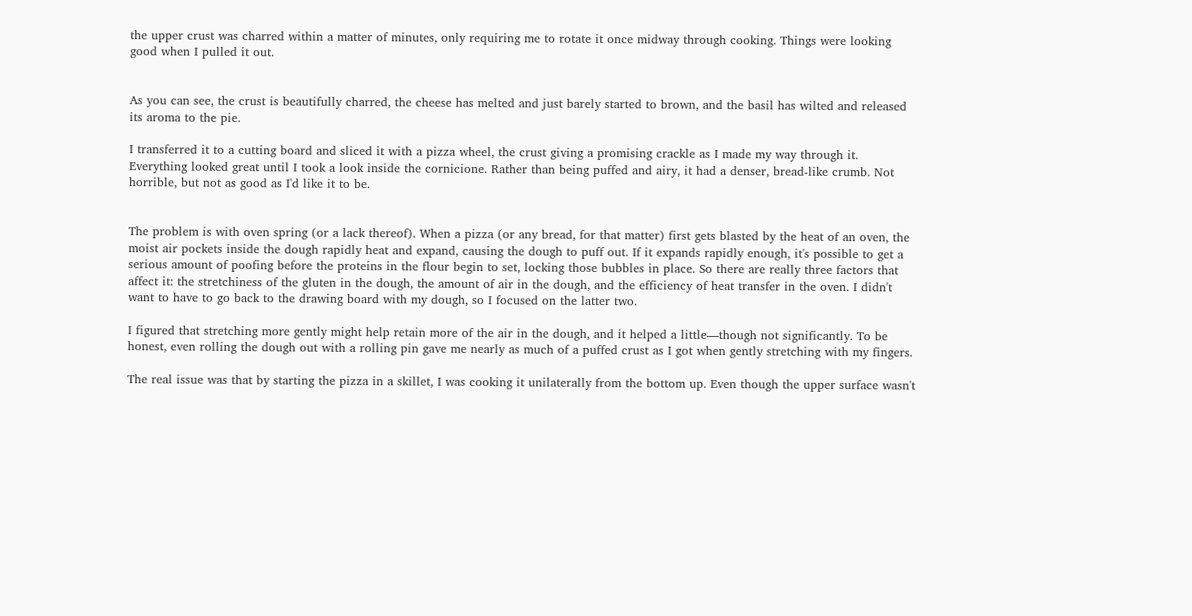the upper crust was charred within a matter of minutes, only requiring me to rotate it once midway through cooking. Things were looking good when I pulled it out.


As you can see, the crust is beautifully charred, the cheese has melted and just barely started to brown, and the basil has wilted and released its aroma to the pie.

I transferred it to a cutting board and sliced it with a pizza wheel, the crust giving a promising crackle as I made my way through it. Everything looked great until I took a look inside the cornicione. Rather than being puffed and airy, it had a denser, bread-like crumb. Not horrible, but not as good as I'd like it to be.


The problem is with oven spring (or a lack thereof). When a pizza (or any bread, for that matter) first gets blasted by the heat of an oven, the moist air pockets inside the dough rapidly heat and expand, causing the dough to puff out. If it expands rapidly enough, it's possible to get a serious amount of poofing before the proteins in the flour begin to set, locking those bubbles in place. So there are really three factors that affect it: the stretchiness of the gluten in the dough, the amount of air in the dough, and the efficiency of heat transfer in the oven. I didn't want to have to go back to the drawing board with my dough, so I focused on the latter two.

I figured that stretching more gently might help retain more of the air in the dough, and it helped a little—though not significantly. To be honest, even rolling the dough out with a rolling pin gave me nearly as much of a puffed crust as I got when gently stretching with my fingers.

The real issue was that by starting the pizza in a skillet, I was cooking it unilaterally from the bottom up. Even though the upper surface wasn't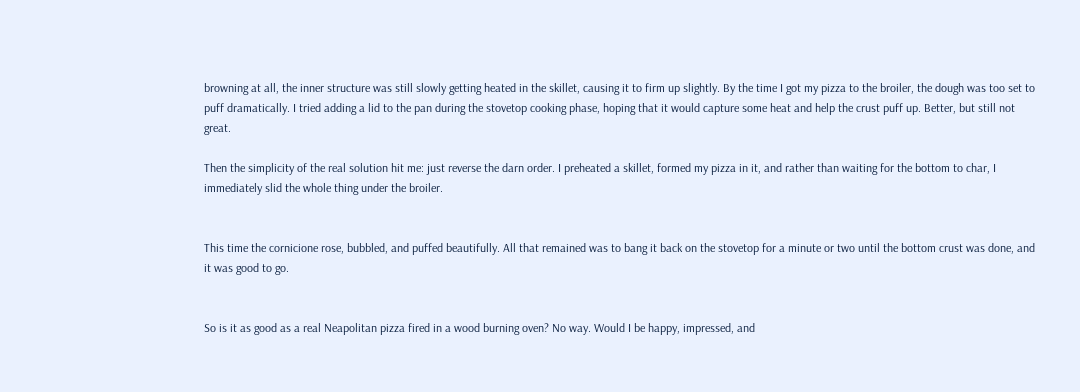browning at all, the inner structure was still slowly getting heated in the skillet, causing it to firm up slightly. By the time I got my pizza to the broiler, the dough was too set to puff dramatically. I tried adding a lid to the pan during the stovetop cooking phase, hoping that it would capture some heat and help the crust puff up. Better, but still not great.

Then the simplicity of the real solution hit me: just reverse the darn order. I preheated a skillet, formed my pizza in it, and rather than waiting for the bottom to char, I immediately slid the whole thing under the broiler.


This time the cornicione rose, bubbled, and puffed beautifully. All that remained was to bang it back on the stovetop for a minute or two until the bottom crust was done, and it was good to go.


So is it as good as a real Neapolitan pizza fired in a wood burning oven? No way. Would I be happy, impressed, and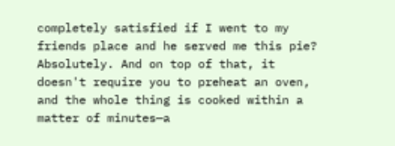completely satisfied if I went to my friends place and he served me this pie? Absolutely. And on top of that, it doesn't require you to preheat an oven, and the whole thing is cooked within a matter of minutes—a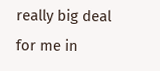really big deal for me in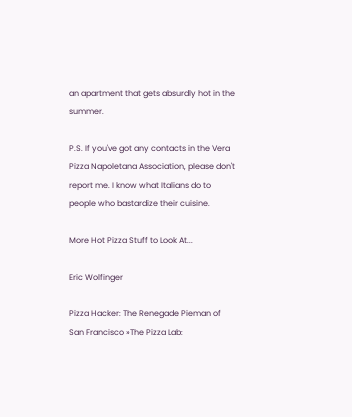an apartment that gets absurdly hot in the summer.

P.S. If you've got any contacts in the Vera Pizza Napoletana Association, please don't report me. I know what Italians do to people who bastardize their cuisine.

More Hot Pizza Stuff to Look At...

Eric Wolfinger

Pizza Hacker: The Renegade Pieman of San Francisco »The Pizza Lab: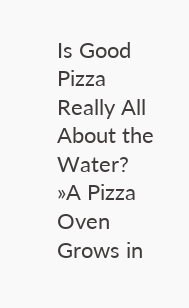Is Good Pizza Really All About the Water? »A Pizza Oven Grows in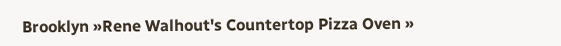Brooklyn »Rene Walhout's Countertop Pizza Oven »